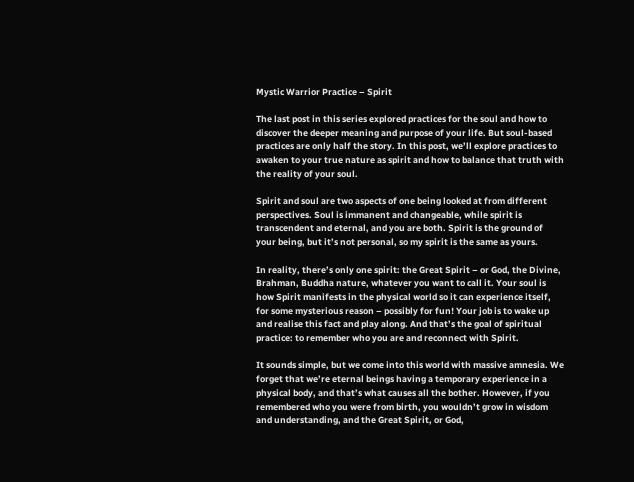Mystic Warrior Practice – Spirit

The last post in this series explored practices for the soul and how to discover the deeper meaning and purpose of your life. But soul-based practices are only half the story. In this post, we’ll explore practices to awaken to your true nature as spirit and how to balance that truth with the reality of your soul.

Spirit and soul are two aspects of one being looked at from different perspectives. Soul is immanent and changeable, while spirit is transcendent and eternal, and you are both. Spirit is the ground of your being, but it’s not personal, so my spirit is the same as yours.

In reality, there’s only one spirit: the Great Spirit – or God, the Divine, Brahman, Buddha nature, whatever you want to call it. Your soul is how Spirit manifests in the physical world so it can experience itself, for some mysterious reason – possibly for fun! Your job is to wake up and realise this fact and play along. And that’s the goal of spiritual practice: to remember who you are and reconnect with Spirit.

It sounds simple, but we come into this world with massive amnesia. We forget that we’re eternal beings having a temporary experience in a physical body, and that’s what causes all the bother. However, if you remembered who you were from birth, you wouldn’t grow in wisdom and understanding, and the Great Spirit, or God,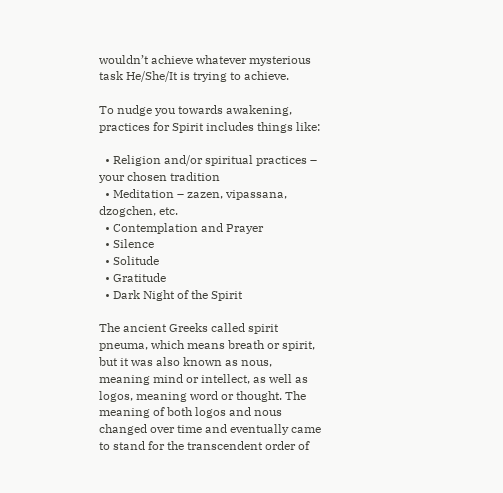wouldn’t achieve whatever mysterious task He/She/It is trying to achieve.

To nudge you towards awakening, practices for Spirit includes things like:

  • Religion and/or spiritual practices – your chosen tradition
  • Meditation – zazen, vipassana, dzogchen, etc.
  • Contemplation and Prayer
  • Silence
  • Solitude
  • Gratitude
  • Dark Night of the Spirit

The ancient Greeks called spirit pneuma, which means breath or spirit, but it was also known as nous, meaning mind or intellect, as well as logos, meaning word or thought. The meaning of both logos and nous changed over time and eventually came to stand for the transcendent order of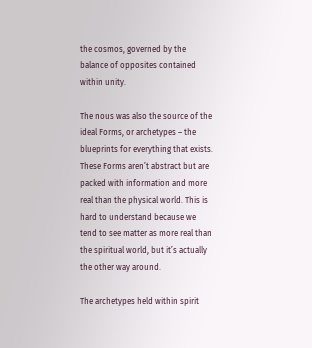the cosmos, governed by the balance of opposites contained within unity.

The nous was also the source of the ideal Forms, or archetypes – the blueprints for everything that exists. These Forms aren’t abstract but are packed with information and more real than the physical world. This is hard to understand because we tend to see matter as more real than the spiritual world, but it’s actually the other way around.

The archetypes held within spirit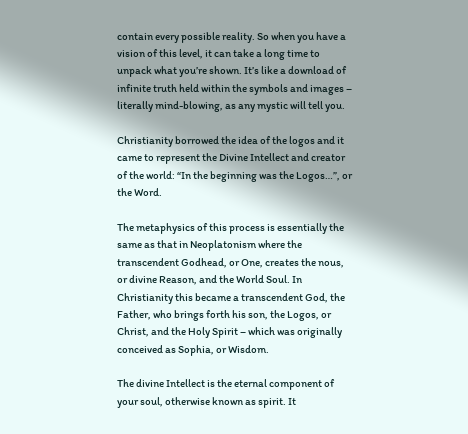contain every possible reality. So when you have a vision of this level, it can take a long time to unpack what you’re shown. It’s like a download of infinite truth held within the symbols and images – literally mind-blowing, as any mystic will tell you.

Christianity borrowed the idea of the logos and it came to represent the Divine Intellect and creator of the world: “In the beginning was the Logos…”, or the Word.

The metaphysics of this process is essentially the same as that in Neoplatonism where the transcendent Godhead, or One, creates the nous, or divine Reason, and the World Soul. In Christianity this became a transcendent God, the Father, who brings forth his son, the Logos, or Christ, and the Holy Spirit – which was originally conceived as Sophia, or Wisdom.

The divine Intellect is the eternal component of your soul, otherwise known as spirit. It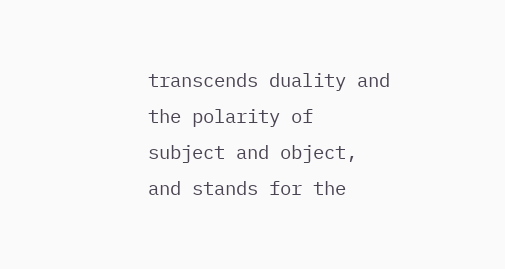transcends duality and the polarity of subject and object, and stands for the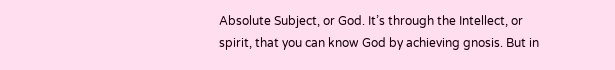Absolute Subject, or God. It’s through the Intellect, or spirit, that you can know God by achieving gnosis. But in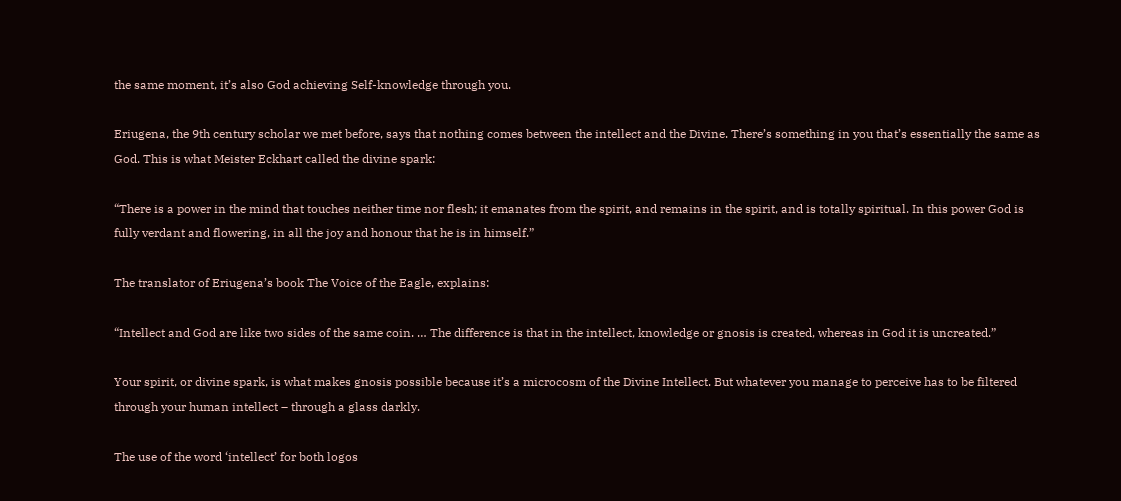the same moment, it’s also God achieving Self-knowledge through you.

Eriugena, the 9th century scholar we met before, says that nothing comes between the intellect and the Divine. There’s something in you that’s essentially the same as God. This is what Meister Eckhart called the divine spark:

“There is a power in the mind that touches neither time nor flesh; it emanates from the spirit, and remains in the spirit, and is totally spiritual. In this power God is fully verdant and flowering, in all the joy and honour that he is in himself.”

The translator of Eriugena’s book The Voice of the Eagle, explains:

“Intellect and God are like two sides of the same coin. … The difference is that in the intellect, knowledge or gnosis is created, whereas in God it is uncreated.”

Your spirit, or divine spark, is what makes gnosis possible because it’s a microcosm of the Divine Intellect. But whatever you manage to perceive has to be filtered through your human intellect – through a glass darkly.

The use of the word ‘intellect’ for both logos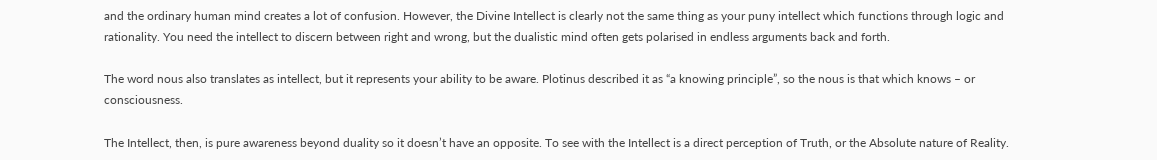and the ordinary human mind creates a lot of confusion. However, the Divine Intellect is clearly not the same thing as your puny intellect which functions through logic and rationality. You need the intellect to discern between right and wrong, but the dualistic mind often gets polarised in endless arguments back and forth.

The word nous also translates as intellect, but it represents your ability to be aware. Plotinus described it as “a knowing principle”, so the nous is that which knows – or consciousness.

The Intellect, then, is pure awareness beyond duality so it doesn’t have an opposite. To see with the Intellect is a direct perception of Truth, or the Absolute nature of Reality.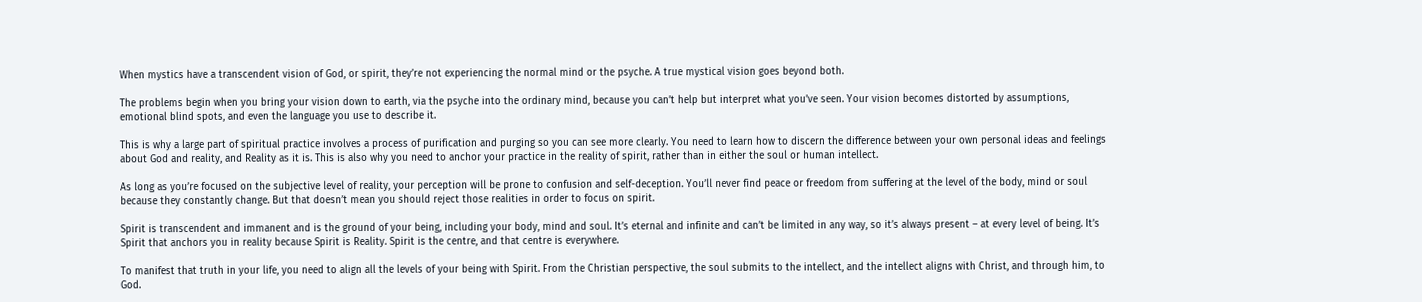When mystics have a transcendent vision of God, or spirit, they’re not experiencing the normal mind or the psyche. A true mystical vision goes beyond both.

The problems begin when you bring your vision down to earth, via the psyche into the ordinary mind, because you can’t help but interpret what you’ve seen. Your vision becomes distorted by assumptions, emotional blind spots, and even the language you use to describe it.

This is why a large part of spiritual practice involves a process of purification and purging so you can see more clearly. You need to learn how to discern the difference between your own personal ideas and feelings about God and reality, and Reality as it is. This is also why you need to anchor your practice in the reality of spirit, rather than in either the soul or human intellect.

As long as you’re focused on the subjective level of reality, your perception will be prone to confusion and self-deception. You’ll never find peace or freedom from suffering at the level of the body, mind or soul because they constantly change. But that doesn’t mean you should reject those realities in order to focus on spirit.

Spirit is transcendent and immanent and is the ground of your being, including your body, mind and soul. It’s eternal and infinite and can’t be limited in any way, so it’s always present – at every level of being. It’s Spirit that anchors you in reality because Spirit is Reality. Spirit is the centre, and that centre is everywhere.

To manifest that truth in your life, you need to align all the levels of your being with Spirit. From the Christian perspective, the soul submits to the intellect, and the intellect aligns with Christ, and through him, to God.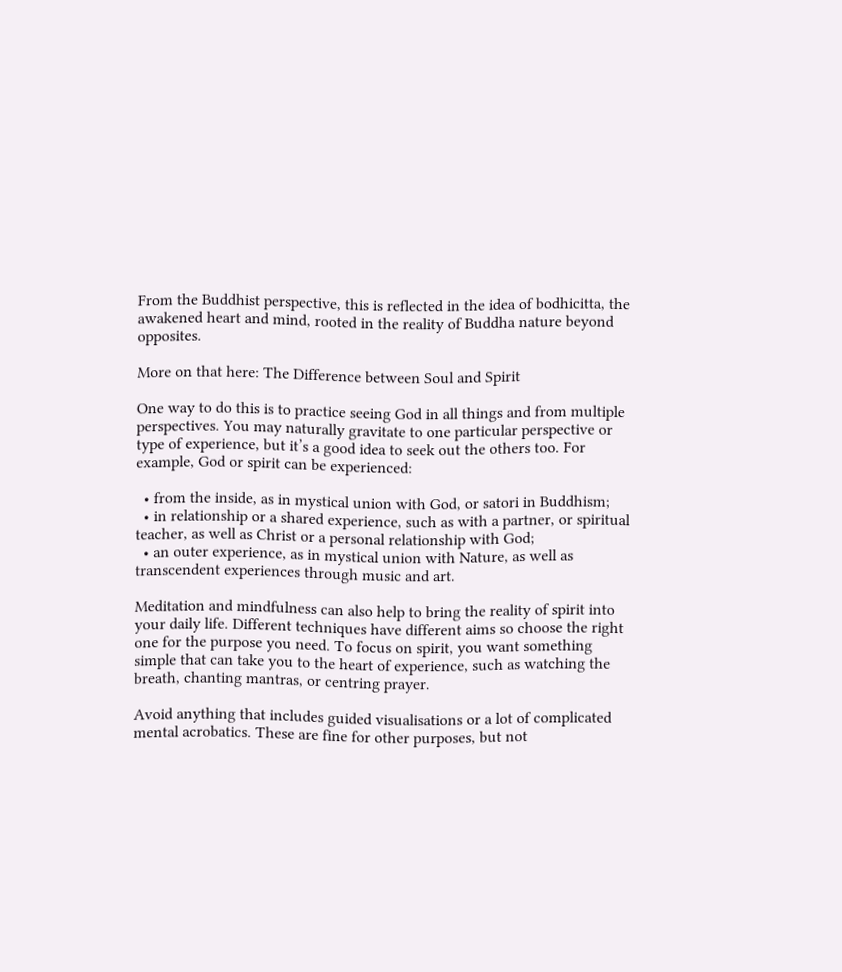From the Buddhist perspective, this is reflected in the idea of bodhicitta, the awakened heart and mind, rooted in the reality of Buddha nature beyond opposites.

More on that here: The Difference between Soul and Spirit

One way to do this is to practice seeing God in all things and from multiple perspectives. You may naturally gravitate to one particular perspective or type of experience, but it’s a good idea to seek out the others too. For example, God or spirit can be experienced:

  • from the inside, as in mystical union with God, or satori in Buddhism;
  • in relationship or a shared experience, such as with a partner, or spiritual teacher, as well as Christ or a personal relationship with God;
  • an outer experience, as in mystical union with Nature, as well as transcendent experiences through music and art.

Meditation and mindfulness can also help to bring the reality of spirit into your daily life. Different techniques have different aims so choose the right one for the purpose you need. To focus on spirit, you want something simple that can take you to the heart of experience, such as watching the breath, chanting mantras, or centring prayer.

Avoid anything that includes guided visualisations or a lot of complicated mental acrobatics. These are fine for other purposes, but not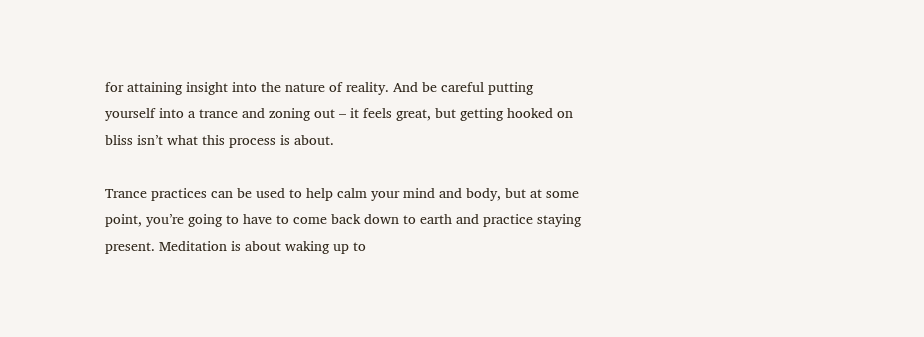for attaining insight into the nature of reality. And be careful putting yourself into a trance and zoning out – it feels great, but getting hooked on bliss isn’t what this process is about.

Trance practices can be used to help calm your mind and body, but at some point, you’re going to have to come back down to earth and practice staying present. Meditation is about waking up to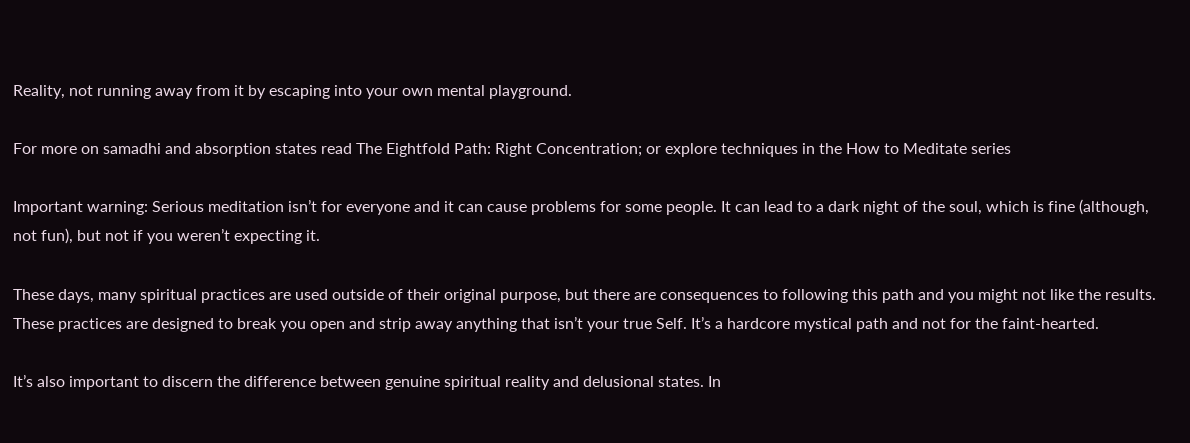Reality, not running away from it by escaping into your own mental playground.

For more on samadhi and absorption states read The Eightfold Path: Right Concentration; or explore techniques in the How to Meditate series

Important warning: Serious meditation isn’t for everyone and it can cause problems for some people. It can lead to a dark night of the soul, which is fine (although, not fun), but not if you weren’t expecting it.

These days, many spiritual practices are used outside of their original purpose, but there are consequences to following this path and you might not like the results. These practices are designed to break you open and strip away anything that isn’t your true Self. It’s a hardcore mystical path and not for the faint-hearted.

It’s also important to discern the difference between genuine spiritual reality and delusional states. In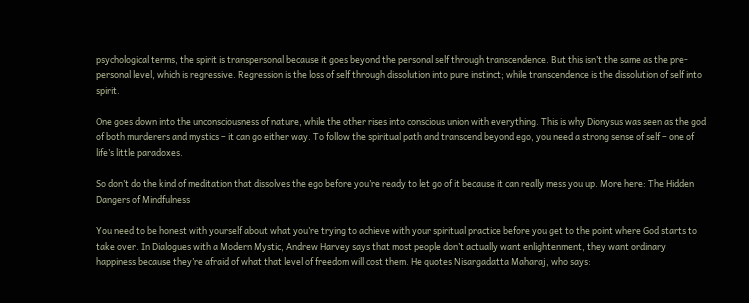psychological terms, the spirit is transpersonal because it goes beyond the personal self through transcendence. But this isn’t the same as the pre-personal level, which is regressive. Regression is the loss of self through dissolution into pure instinct; while transcendence is the dissolution of self into spirit.

One goes down into the unconsciousness of nature, while the other rises into conscious union with everything. This is why Dionysus was seen as the god of both murderers and mystics – it can go either way. To follow the spiritual path and transcend beyond ego, you need a strong sense of self – one of life’s little paradoxes.

So don’t do the kind of meditation that dissolves the ego before you’re ready to let go of it because it can really mess you up. More here: The Hidden Dangers of Mindfulness

You need to be honest with yourself about what you’re trying to achieve with your spiritual practice before you get to the point where God starts to take over. In Dialogues with a Modern Mystic, Andrew Harvey says that most people don’t actually want enlightenment, they want ordinary happiness because they’re afraid of what that level of freedom will cost them. He quotes Nisargadatta Maharaj, who says: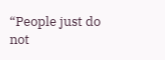“People just do not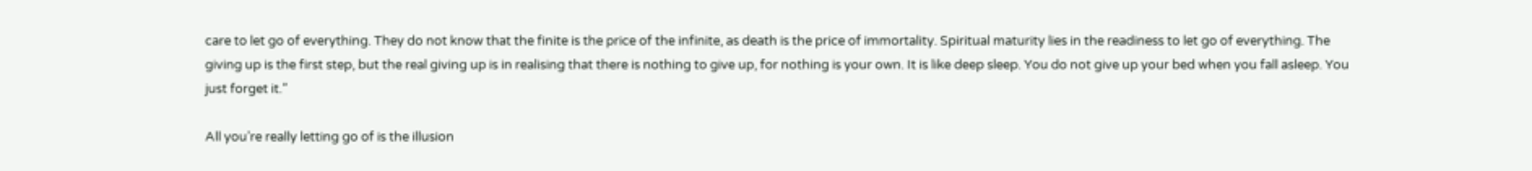care to let go of everything. They do not know that the finite is the price of the infinite, as death is the price of immortality. Spiritual maturity lies in the readiness to let go of everything. The giving up is the first step, but the real giving up is in realising that there is nothing to give up, for nothing is your own. It is like deep sleep. You do not give up your bed when you fall asleep. You just forget it.”

All you’re really letting go of is the illusion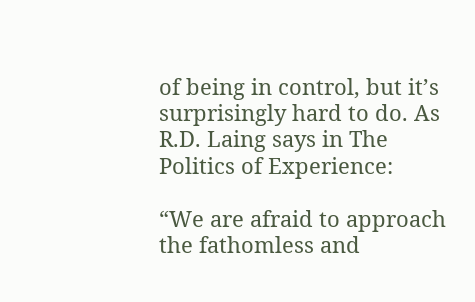of being in control, but it’s surprisingly hard to do. As R.D. Laing says in The Politics of Experience:

“We are afraid to approach the fathomless and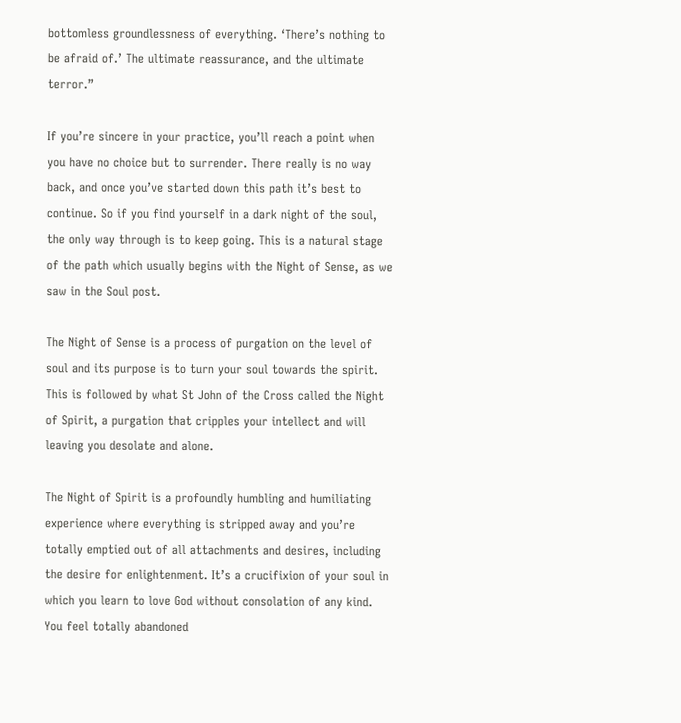bottomless groundlessness of everything. ‘There’s nothing to be afraid of.’ The ultimate reassurance, and the ultimate terror.”

If you’re sincere in your practice, you’ll reach a point when you have no choice but to surrender. There really is no way back, and once you’ve started down this path it’s best to continue. So if you find yourself in a dark night of the soul, the only way through is to keep going. This is a natural stage of the path which usually begins with the Night of Sense, as we saw in the Soul post.

The Night of Sense is a process of purgation on the level of soul and its purpose is to turn your soul towards the spirit. This is followed by what St John of the Cross called the Night of Spirit, a purgation that cripples your intellect and will leaving you desolate and alone.

The Night of Spirit is a profoundly humbling and humiliating experience where everything is stripped away and you’re totally emptied out of all attachments and desires, including the desire for enlightenment. It’s a crucifixion of your soul in which you learn to love God without consolation of any kind. You feel totally abandoned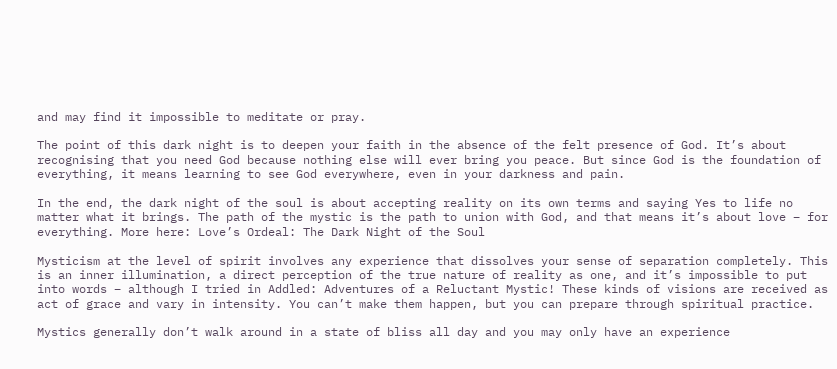and may find it impossible to meditate or pray.

The point of this dark night is to deepen your faith in the absence of the felt presence of God. It’s about recognising that you need God because nothing else will ever bring you peace. But since God is the foundation of everything, it means learning to see God everywhere, even in your darkness and pain.

In the end, the dark night of the soul is about accepting reality on its own terms and saying Yes to life no matter what it brings. The path of the mystic is the path to union with God, and that means it’s about love – for everything. More here: Love’s Ordeal: The Dark Night of the Soul

Mysticism at the level of spirit involves any experience that dissolves your sense of separation completely. This is an inner illumination, a direct perception of the true nature of reality as one, and it’s impossible to put into words – although I tried in Addled: Adventures of a Reluctant Mystic! These kinds of visions are received as act of grace and vary in intensity. You can’t make them happen, but you can prepare through spiritual practice.

Mystics generally don’t walk around in a state of bliss all day and you may only have an experience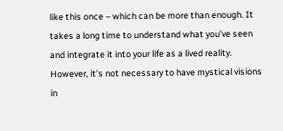like this once – which can be more than enough. It takes a long time to understand what you’ve seen and integrate it into your life as a lived reality. However, it’s not necessary to have mystical visions in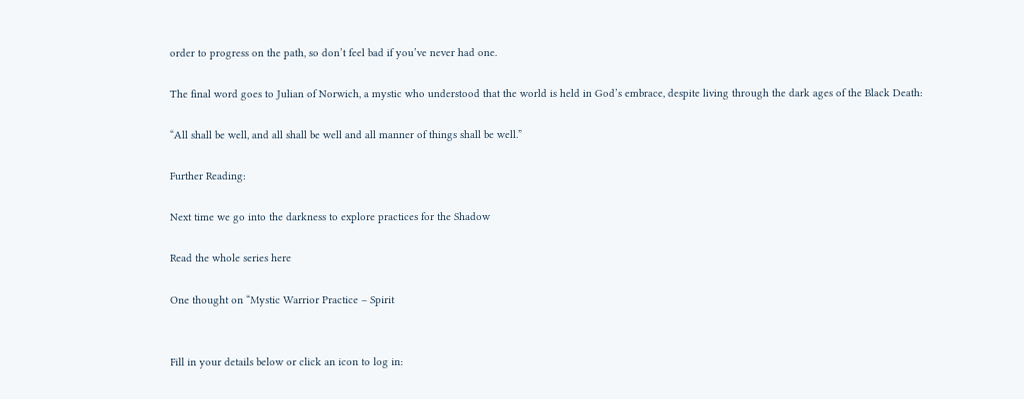order to progress on the path, so don’t feel bad if you’ve never had one.

The final word goes to Julian of Norwich, a mystic who understood that the world is held in God’s embrace, despite living through the dark ages of the Black Death:

“All shall be well, and all shall be well and all manner of things shall be well.”

Further Reading:

Next time we go into the darkness to explore practices for the Shadow

Read the whole series here

One thought on “Mystic Warrior Practice – Spirit


Fill in your details below or click an icon to log in: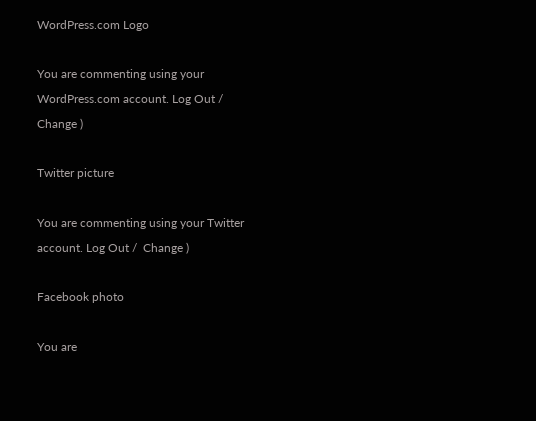WordPress.com Logo

You are commenting using your WordPress.com account. Log Out /  Change )

Twitter picture

You are commenting using your Twitter account. Log Out /  Change )

Facebook photo

You are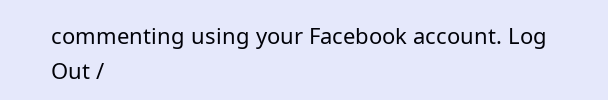commenting using your Facebook account. Log Out /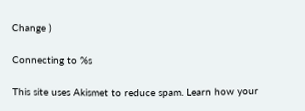Change )

Connecting to %s

This site uses Akismet to reduce spam. Learn how your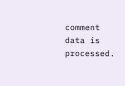comment data is processed.